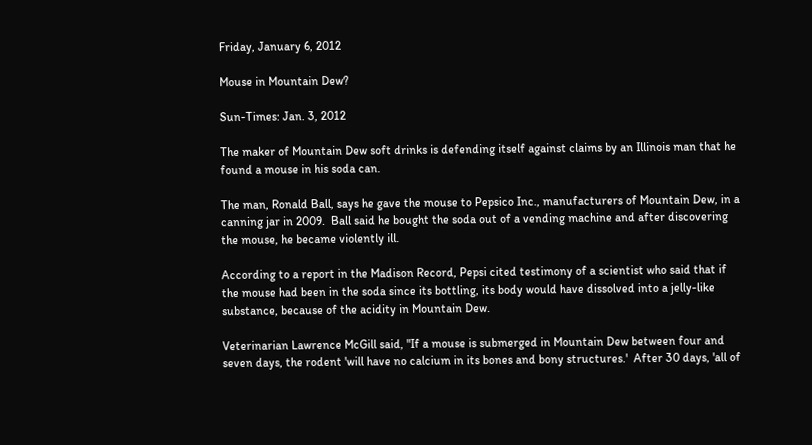Friday, January 6, 2012

Mouse in Mountain Dew?

Sun-Times: Jan. 3, 2012

The maker of Mountain Dew soft drinks is defending itself against claims by an Illinois man that he found a mouse in his soda can.

The man, Ronald Ball, says he gave the mouse to Pepsico Inc., manufacturers of Mountain Dew, in a canning jar in 2009.  Ball said he bought the soda out of a vending machine and after discovering the mouse, he became violently ill.

According to a report in the Madison Record, Pepsi cited testimony of a scientist who said that if the mouse had been in the soda since its bottling, its body would have dissolved into a jelly-like substance, because of the acidity in Mountain Dew.

Veterinarian Lawrence McGill said, "If a mouse is submerged in Mountain Dew between four and seven days, the rodent 'will have no calcium in its bones and bony structures.'  After 30 days, 'all of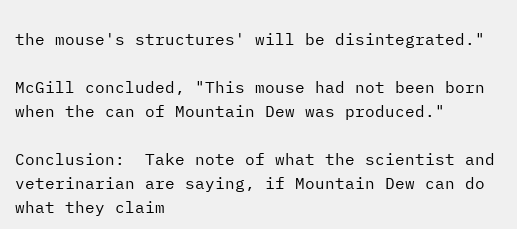the mouse's structures' will be disintegrated."

McGill concluded, "This mouse had not been born when the can of Mountain Dew was produced."

Conclusion:  Take note of what the scientist and veterinarian are saying, if Mountain Dew can do what they claim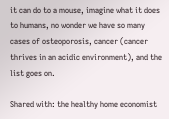it can do to a mouse, imagine what it does to humans, no wonder we have so many cases of osteoporosis, cancer (cancer thrives in an acidic environment), and the list goes on.

Shared with: the healthy home economist